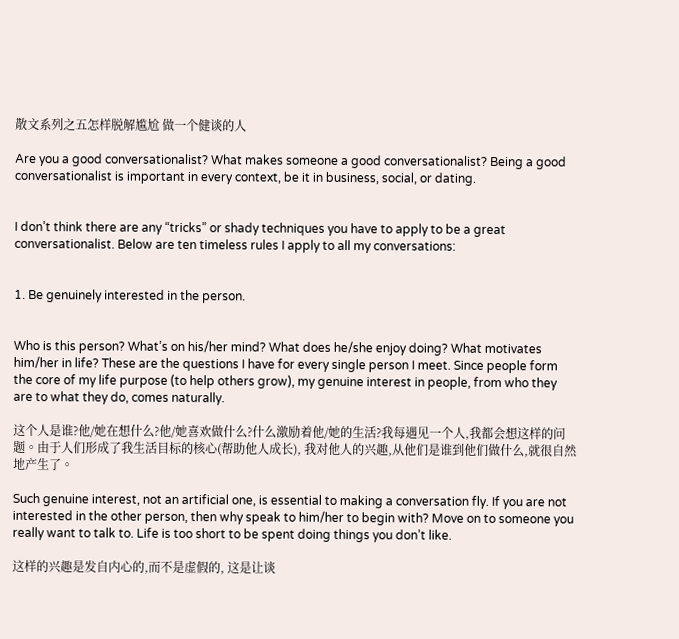散文系列之五怎样脱解尴尬 做一个健谈的人

Are you a good conversationalist? What makes someone a good conversationalist? Being a good conversationalist is important in every context, be it in business, social, or dating.


I don’t think there are any “tricks” or shady techniques you have to apply to be a great conversationalist. Below are ten timeless rules I apply to all my conversations:


1. Be genuinely interested in the person.


Who is this person? What’s on his/her mind? What does he/she enjoy doing? What motivates him/her in life? These are the questions I have for every single person I meet. Since people form the core of my life purpose (to help others grow), my genuine interest in people, from who they are to what they do, comes naturally.

这个人是谁?他/她在想什么?他/她喜欢做什么?什么激励着他/她的生活?我每遇见一个人,我都会想这样的问题。由于人们形成了我生活目标的核心(帮助他人成长), 我对他人的兴趣,从他们是谁到他们做什么,就很自然地产生了。

Such genuine interest, not an artificial one, is essential to making a conversation fly. If you are not interested in the other person, then why speak to him/her to begin with? Move on to someone you really want to talk to. Life is too short to be spent doing things you don’t like.

这样的兴趣是发自内心的,而不是虚假的, 这是让谈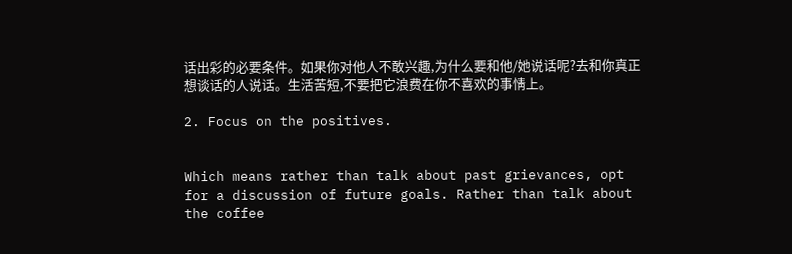话出彩的必要条件。如果你对他人不敢兴趣,为什么要和他/她说话呢?去和你真正想谈话的人说话。生活苦短,不要把它浪费在你不喜欢的事情上。

2. Focus on the positives.


Which means rather than talk about past grievances, opt for a discussion of future goals. Rather than talk about the coffee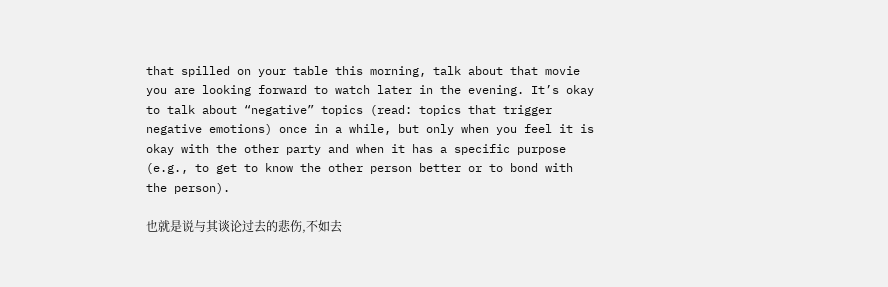that spilled on your table this morning, talk about that movie you are looking forward to watch later in the evening. It’s okay to talk about “negative” topics (read: topics that trigger negative emotions) once in a while, but only when you feel it is okay with the other party and when it has a specific purpose (e.g., to get to know the other person better or to bond with the person).

也就是说与其谈论过去的悲伤,不如去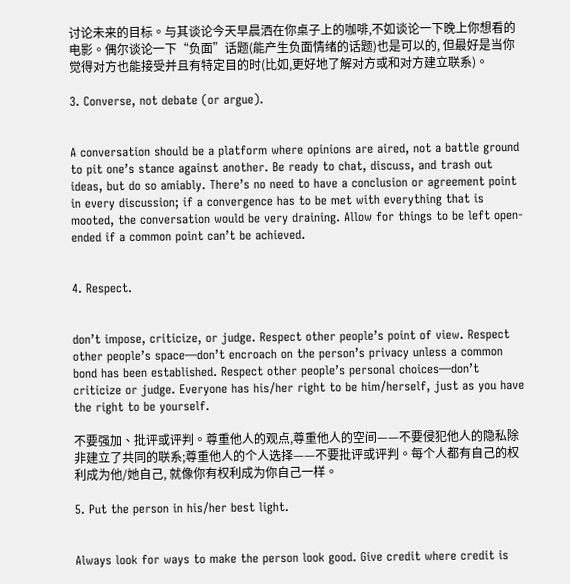讨论未来的目标。与其谈论今天早晨洒在你桌子上的咖啡,不如谈论一下晚上你想看的电影。偶尔谈论一下“负面”话题(能产生负面情绪的话题)也是可以的, 但最好是当你觉得对方也能接受并且有特定目的时(比如,更好地了解对方或和对方建立联系)。

3. Converse, not debate (or argue).


A conversation should be a platform where opinions are aired, not a battle ground to pit one’s stance against another. Be ready to chat, discuss, and trash out ideas, but do so amiably. There’s no need to have a conclusion or agreement point in every discussion; if a convergence has to be met with everything that is mooted, the conversation would be very draining. Allow for things to be left open-ended if a common point can’t be achieved.


4. Respect.


don’t impose, criticize, or judge. Respect other people’s point of view. Respect other people’s space—don’t encroach on the person’s privacy unless a common bond has been established. Respect other people’s personal choices—don’t criticize or judge. Everyone has his/her right to be him/herself, just as you have the right to be yourself.

不要强加、批评或评判。尊重他人的观点,尊重他人的空间——不要侵犯他人的隐私除非建立了共同的联系;尊重他人的个人选择——不要批评或评判。每个人都有自己的权利成为他/她自己, 就像你有权利成为你自己一样。

5. Put the person in his/her best light.


Always look for ways to make the person look good. Give credit where credit is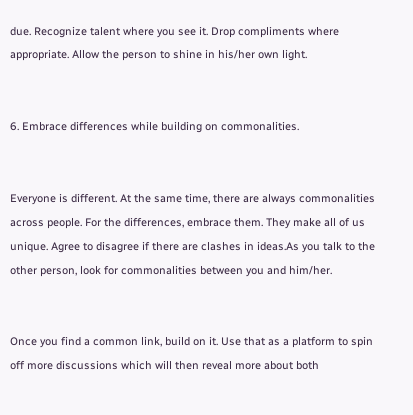due. Recognize talent where you see it. Drop compliments where appropriate. Allow the person to shine in his/her own light.


6. Embrace differences while building on commonalities.


Everyone is different. At the same time, there are always commonalities across people. For the differences, embrace them. They make all of us unique. Agree to disagree if there are clashes in ideas.As you talk to the other person, look for commonalities between you and him/her.


Once you find a common link, build on it. Use that as a platform to spin off more discussions which will then reveal more about both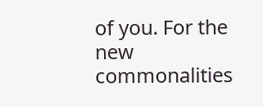of you. For the new commonalities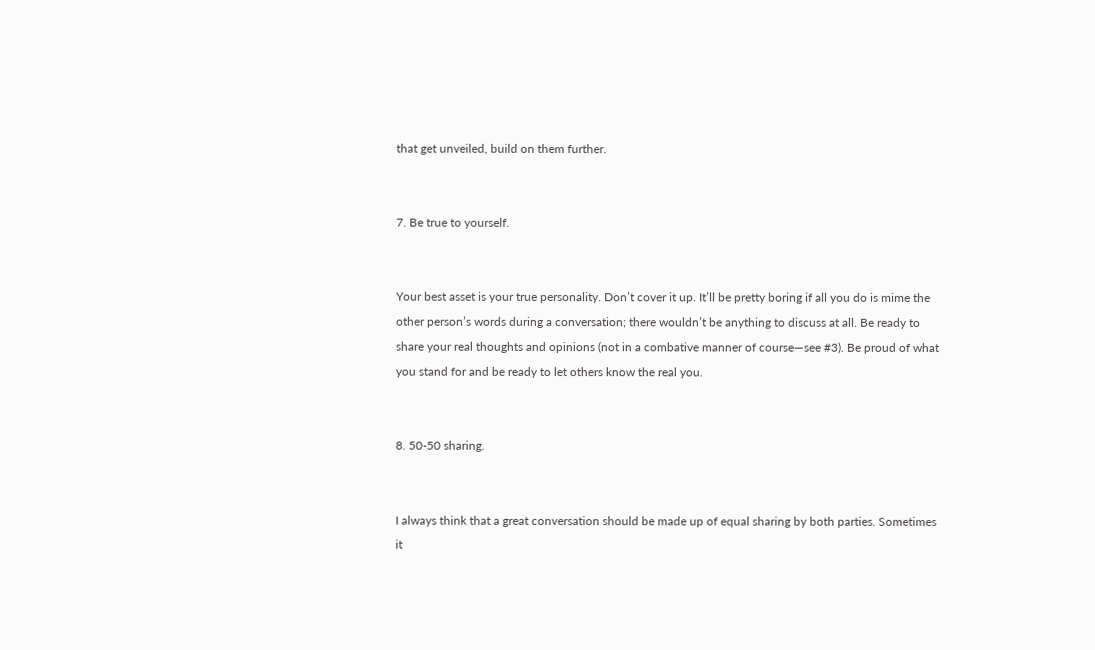that get unveiled, build on them further.


7. Be true to yourself.


Your best asset is your true personality. Don’t cover it up. It’ll be pretty boring if all you do is mime the other person’s words during a conversation; there wouldn’t be anything to discuss at all. Be ready to share your real thoughts and opinions (not in a combative manner of course—see #3). Be proud of what you stand for and be ready to let others know the real you.


8. 50-50 sharing.


I always think that a great conversation should be made up of equal sharing by both parties. Sometimes it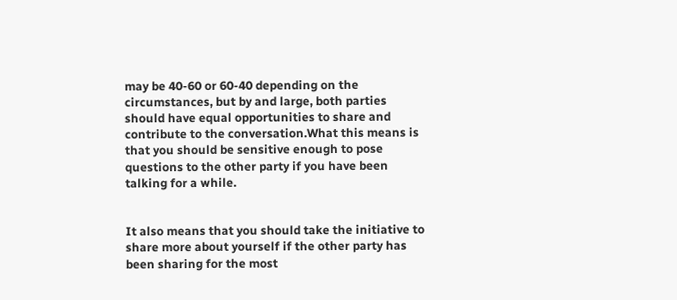may be 40-60 or 60-40 depending on the circumstances, but by and large, both parties should have equal opportunities to share and contribute to the conversation.What this means is that you should be sensitive enough to pose questions to the other party if you have been talking for a while.


It also means that you should take the initiative to share more about yourself if the other party has been sharing for the most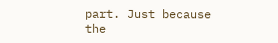part. Just because the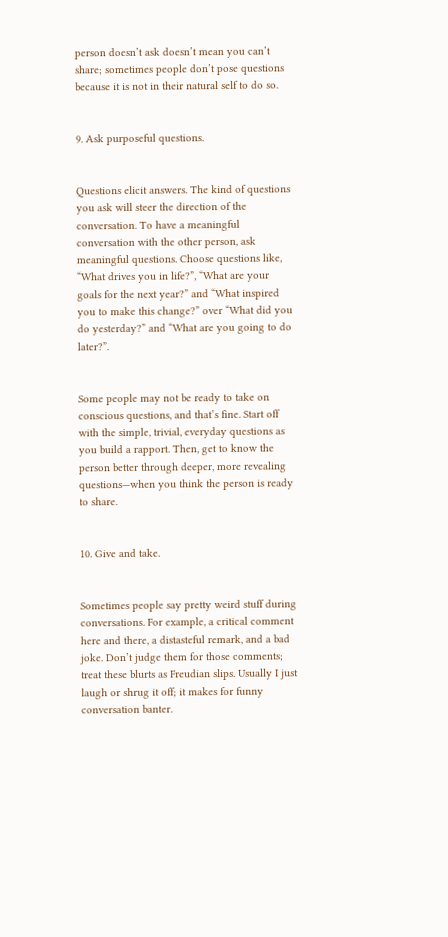person doesn’t ask doesn’t mean you can’t share; sometimes people don’t pose questions because it is not in their natural self to do so.


9. Ask purposeful questions.


Questions elicit answers. The kind of questions you ask will steer the direction of the conversation. To have a meaningful conversation with the other person, ask meaningful questions. Choose questions like, “What drives you in life?”, “What are your goals for the next year?” and “What inspired you to make this change?” over “What did you do yesterday?” and “What are you going to do later?”.


Some people may not be ready to take on conscious questions, and that’s fine. Start off with the simple, trivial, everyday questions as you build a rapport. Then, get to know the person better through deeper, more revealing questions—when you think the person is ready to share.


10. Give and take.


Sometimes people say pretty weird stuff during conversations. For example, a critical comment here and there, a distasteful remark, and a bad joke. Don’t judge them for those comments; treat these blurts as Freudian slips. Usually I just laugh or shrug it off; it makes for funny conversation banter.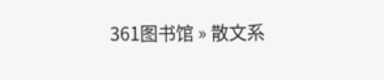361图书馆 » 散文系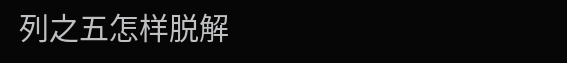列之五怎样脱解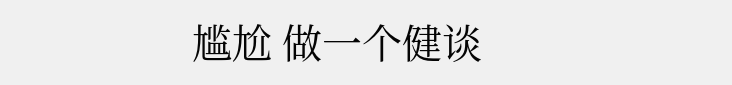尴尬 做一个健谈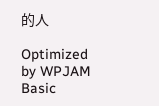的人

Optimized by WPJAM Basic